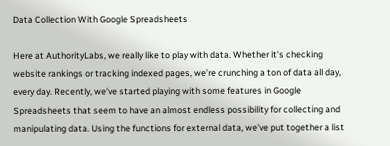Data Collection With Google Spreadsheets

Here at AuthorityLabs, we really like to play with data. Whether it’s checking website rankings or tracking indexed pages, we’re crunching a ton of data all day, every day. Recently, we’ve started playing with some features in Google Spreadsheets that seem to have an almost endless possibility for collecting and manipulating data. Using the functions for external data, we’ve put together a list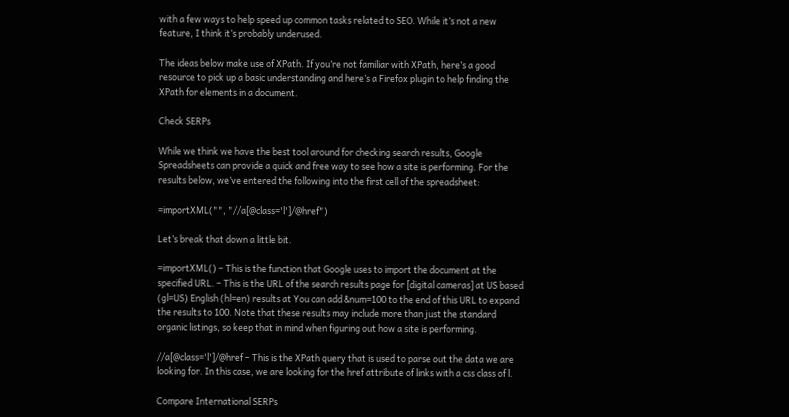with a few ways to help speed up common tasks related to SEO. While it’s not a new feature, I think it’s probably underused.

The ideas below make use of XPath. If you’re not familiar with XPath, here’s a good resource to pick up a basic understanding and here’s a Firefox plugin to help finding the XPath for elements in a document.

Check SERPs

While we think we have the best tool around for checking search results, Google Spreadsheets can provide a quick and free way to see how a site is performing. For the results below, we’ve entered the following into the first cell of the spreadsheet:

=importXML("", "//a[@class='l']/@href")

Let’s break that down a little bit.

=importXML() – This is the function that Google uses to import the document at the specified URL. – This is the URL of the search results page for [digital cameras] at US based (gl=US) English (hl=en) results at You can add &num=100 to the end of this URL to expand the results to 100. Note that these results may include more than just the standard organic listings, so keep that in mind when figuring out how a site is performing.

//a[@class='l']/@href – This is the XPath query that is used to parse out the data we are looking for. In this case, we are looking for the href attribute of links with a css class of l.

Compare International SERPs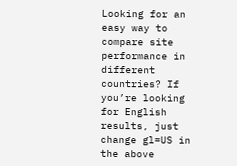Looking for an easy way to compare site performance in different countries? If you’re looking for English results, just change gl=US in the above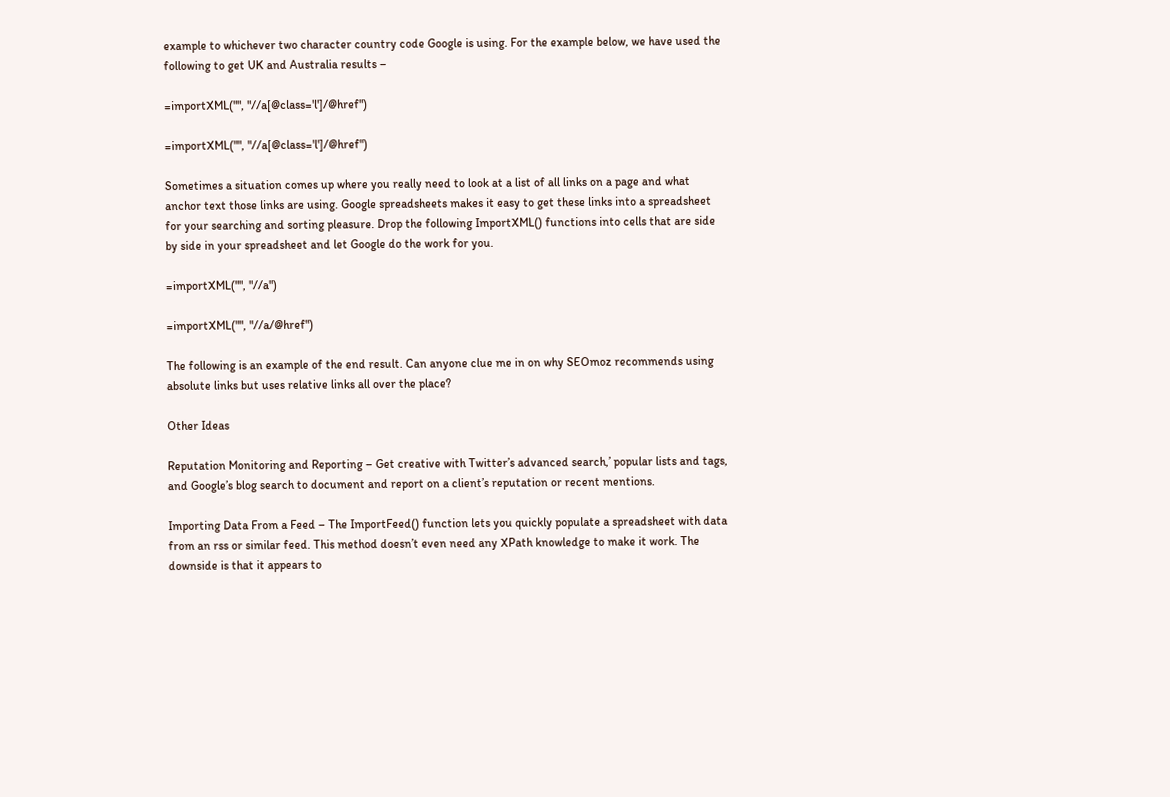example to whichever two character country code Google is using. For the example below, we have used the following to get UK and Australia results –

=importXML("", "//a[@class='l']/@href")

=importXML("", "//a[@class='l']/@href")

Sometimes a situation comes up where you really need to look at a list of all links on a page and what anchor text those links are using. Google spreadsheets makes it easy to get these links into a spreadsheet for your searching and sorting pleasure. Drop the following ImportXML() functions into cells that are side by side in your spreadsheet and let Google do the work for you.

=importXML("", "//a")

=importXML("", "//a/@href")

The following is an example of the end result. Can anyone clue me in on why SEOmoz recommends using absolute links but uses relative links all over the place?

Other Ideas

Reputation Monitoring and Reporting – Get creative with Twitter’s advanced search,’ popular lists and tags, and Google’s blog search to document and report on a client’s reputation or recent mentions.

Importing Data From a Feed – The ImportFeed() function lets you quickly populate a spreadsheet with data from an rss or similar feed. This method doesn’t even need any XPath knowledge to make it work. The downside is that it appears to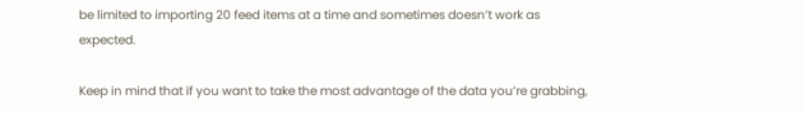be limited to importing 20 feed items at a time and sometimes doesn’t work as expected.

Keep in mind that if you want to take the most advantage of the data you’re grabbing,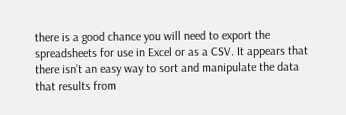there is a good chance you will need to export the spreadsheets for use in Excel or as a CSV. It appears that there isn’t an easy way to sort and manipulate the data that results from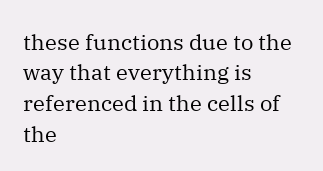these functions due to the way that everything is referenced in the cells of the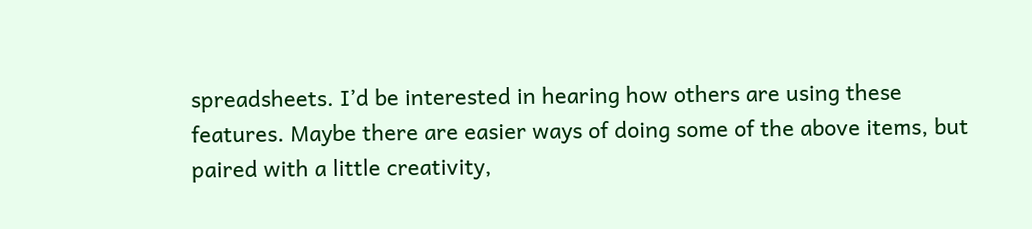spreadsheets. I’d be interested in hearing how others are using these features. Maybe there are easier ways of doing some of the above items, but paired with a little creativity,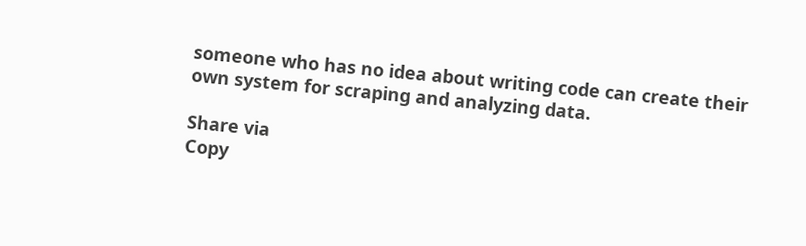someone who has no idea about writing code can create their own system for scraping and analyzing data.

Share via
Copy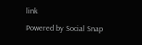link
Powered by Social Snap